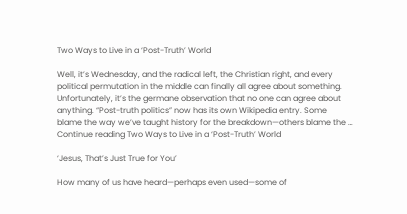Two Ways to Live in a ‘Post-Truth’ World

Well, it’s Wednesday, and the radical left, the Christian right, and every political permutation in the middle can finally all agree about something. Unfortunately, it’s the germane observation that no one can agree about anything. “Post-truth politics” now has its own Wikipedia entry. Some blame the way we’ve taught history for the breakdown—others blame the … Continue reading Two Ways to Live in a ‘Post-Truth’ World

‘Jesus, That’s Just True for You’

How many of us have heard—perhaps even used—some of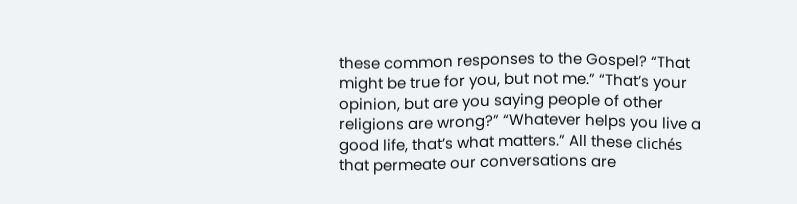these common responses to the Gospel? “That might be true for you, but not me.” “That’s your opinion, but are you saying people of other religions are wrong?” “Whatever helps you live a good life, that’s what matters.” All these clichés that permeate our conversations are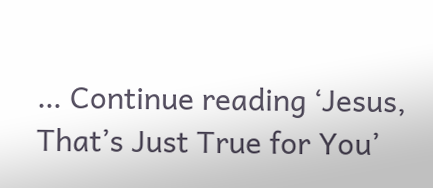… Continue reading ‘Jesus, That’s Just True for You’